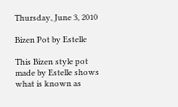Thursday, June 3, 2010

Bizen Pot by Estelle

This Bizen style pot made by Estelle shows what is known as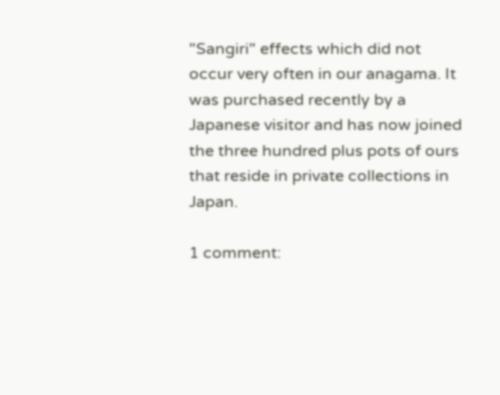"Sangiri" effects which did not occur very often in our anagama. It was purchased recently by a Japanese visitor and has now joined the three hundred plus pots of ours that reside in private collections in Japan.

1 comment: